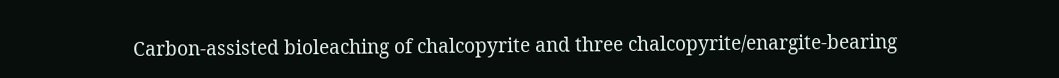Carbon-assisted bioleaching of chalcopyrite and three chalcopyrite/enargite-bearing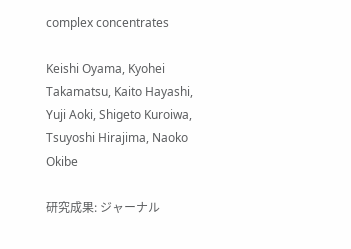complex concentrates

Keishi Oyama, Kyohei Takamatsu, Kaito Hayashi, Yuji Aoki, Shigeto Kuroiwa, Tsuyoshi Hirajima, Naoko Okibe

研究成果: ジャーナル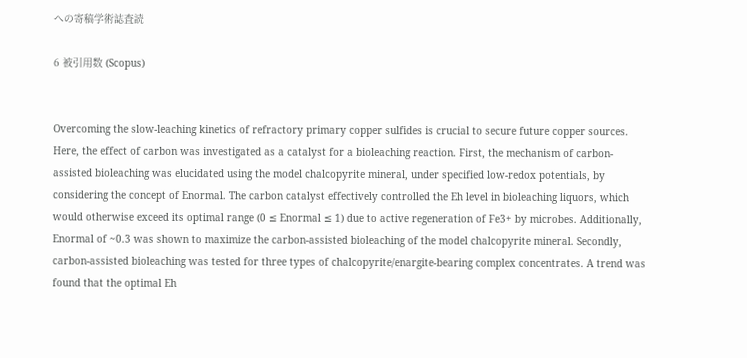への寄稿学術誌査読

6 被引用数 (Scopus)


Overcoming the slow-leaching kinetics of refractory primary copper sulfides is crucial to secure future copper sources. Here, the effect of carbon was investigated as a catalyst for a bioleaching reaction. First, the mechanism of carbon-assisted bioleaching was elucidated using the model chalcopyrite mineral, under specified low-redox potentials, by considering the concept of Enormal. The carbon catalyst effectively controlled the Eh level in bioleaching liquors, which would otherwise exceed its optimal range (0 ≤ Enormal ≤ 1) due to active regeneration of Fe3+ by microbes. Additionally, Enormal of ~0.3 was shown to maximize the carbon-assisted bioleaching of the model chalcopyrite mineral. Secondly, carbon-assisted bioleaching was tested for three types of chalcopyrite/enargite-bearing complex concentrates. A trend was found that the optimal Eh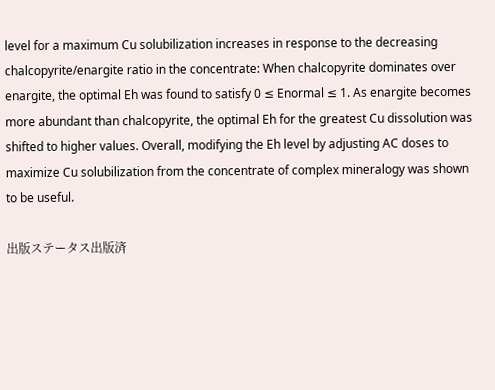level for a maximum Cu solubilization increases in response to the decreasing chalcopyrite/enargite ratio in the concentrate: When chalcopyrite dominates over enargite, the optimal Eh was found to satisfy 0 ≤ Enormal ≤ 1. As enargite becomes more abundant than chalcopyrite, the optimal Eh for the greatest Cu dissolution was shifted to higher values. Overall, modifying the Eh level by adjusting AC doses to maximize Cu solubilization from the concentrate of complex mineralogy was shown to be useful.

出版ステータス出版済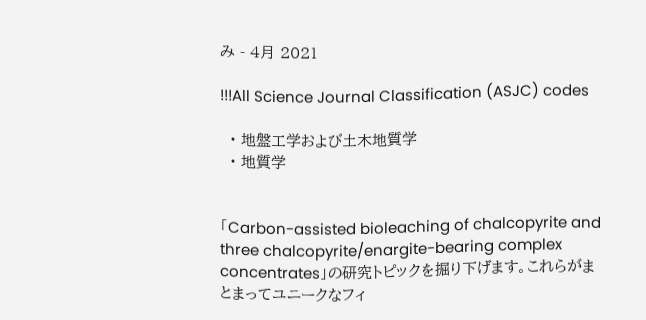み - 4月 2021

!!!All Science Journal Classification (ASJC) codes

  • 地盤工学および土木地質学
  • 地質学


「Carbon-assisted bioleaching of chalcopyrite and three chalcopyrite/enargite-bearing complex concentrates」の研究トピックを掘り下げます。これらがまとまってユニークなフィ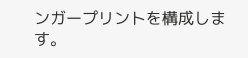ンガープリントを構成します。